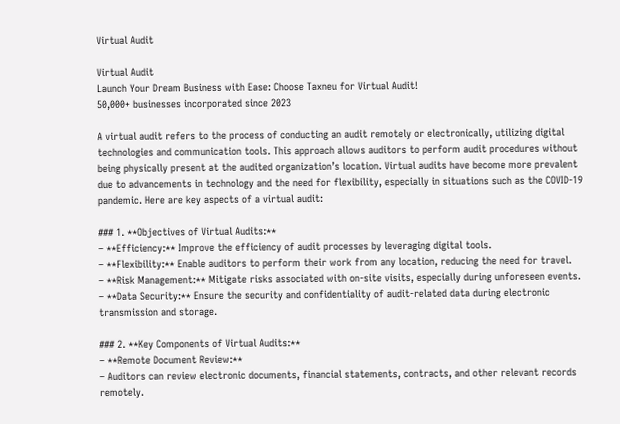Virtual Audit

Virtual Audit
Launch Your Dream Business with Ease: Choose Taxneu for Virtual Audit!
50,000+ businesses incorporated since 2023

A virtual audit refers to the process of conducting an audit remotely or electronically, utilizing digital technologies and communication tools. This approach allows auditors to perform audit procedures without being physically present at the audited organization’s location. Virtual audits have become more prevalent due to advancements in technology and the need for flexibility, especially in situations such as the COVID-19 pandemic. Here are key aspects of a virtual audit:

### 1. **Objectives of Virtual Audits:**
– **Efficiency:** Improve the efficiency of audit processes by leveraging digital tools.
– **Flexibility:** Enable auditors to perform their work from any location, reducing the need for travel.
– **Risk Management:** Mitigate risks associated with on-site visits, especially during unforeseen events.
– **Data Security:** Ensure the security and confidentiality of audit-related data during electronic transmission and storage.

### 2. **Key Components of Virtual Audits:**
– **Remote Document Review:**
– Auditors can review electronic documents, financial statements, contracts, and other relevant records remotely.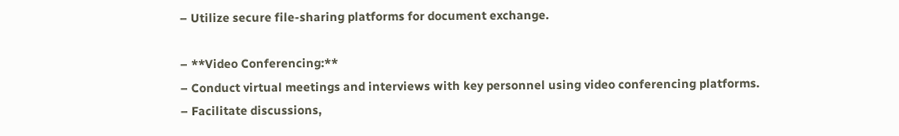– Utilize secure file-sharing platforms for document exchange.

– **Video Conferencing:**
– Conduct virtual meetings and interviews with key personnel using video conferencing platforms.
– Facilitate discussions,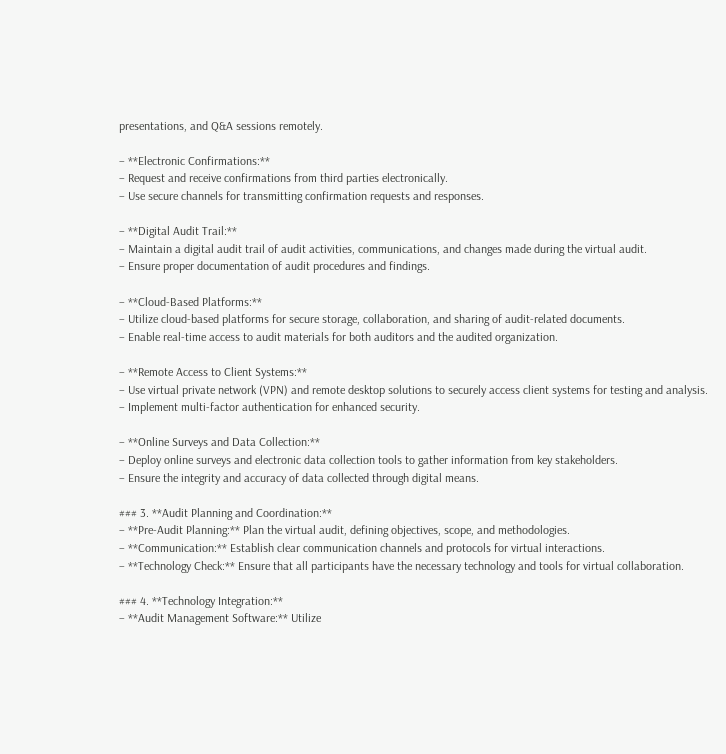presentations, and Q&A sessions remotely.

– **Electronic Confirmations:**
– Request and receive confirmations from third parties electronically.
– Use secure channels for transmitting confirmation requests and responses.

– **Digital Audit Trail:**
– Maintain a digital audit trail of audit activities, communications, and changes made during the virtual audit.
– Ensure proper documentation of audit procedures and findings.

– **Cloud-Based Platforms:**
– Utilize cloud-based platforms for secure storage, collaboration, and sharing of audit-related documents.
– Enable real-time access to audit materials for both auditors and the audited organization.

– **Remote Access to Client Systems:**
– Use virtual private network (VPN) and remote desktop solutions to securely access client systems for testing and analysis.
– Implement multi-factor authentication for enhanced security.

– **Online Surveys and Data Collection:**
– Deploy online surveys and electronic data collection tools to gather information from key stakeholders.
– Ensure the integrity and accuracy of data collected through digital means.

### 3. **Audit Planning and Coordination:**
– **Pre-Audit Planning:** Plan the virtual audit, defining objectives, scope, and methodologies.
– **Communication:** Establish clear communication channels and protocols for virtual interactions.
– **Technology Check:** Ensure that all participants have the necessary technology and tools for virtual collaboration.

### 4. **Technology Integration:**
– **Audit Management Software:** Utilize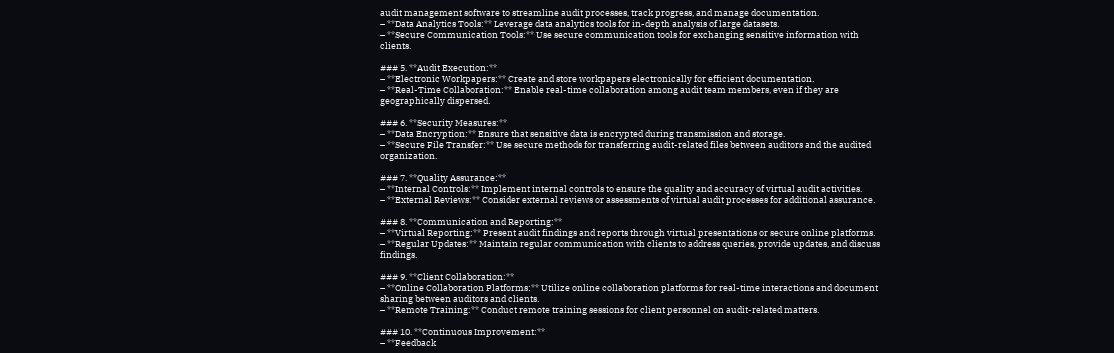audit management software to streamline audit processes, track progress, and manage documentation.
– **Data Analytics Tools:** Leverage data analytics tools for in-depth analysis of large datasets.
– **Secure Communication Tools:** Use secure communication tools for exchanging sensitive information with clients.

### 5. **Audit Execution:**
– **Electronic Workpapers:** Create and store workpapers electronically for efficient documentation.
– **Real-Time Collaboration:** Enable real-time collaboration among audit team members, even if they are geographically dispersed.

### 6. **Security Measures:**
– **Data Encryption:** Ensure that sensitive data is encrypted during transmission and storage.
– **Secure File Transfer:** Use secure methods for transferring audit-related files between auditors and the audited organization.

### 7. **Quality Assurance:**
– **Internal Controls:** Implement internal controls to ensure the quality and accuracy of virtual audit activities.
– **External Reviews:** Consider external reviews or assessments of virtual audit processes for additional assurance.

### 8. **Communication and Reporting:**
– **Virtual Reporting:** Present audit findings and reports through virtual presentations or secure online platforms.
– **Regular Updates:** Maintain regular communication with clients to address queries, provide updates, and discuss findings.

### 9. **Client Collaboration:**
– **Online Collaboration Platforms:** Utilize online collaboration platforms for real-time interactions and document sharing between auditors and clients.
– **Remote Training:** Conduct remote training sessions for client personnel on audit-related matters.

### 10. **Continuous Improvement:**
– **Feedback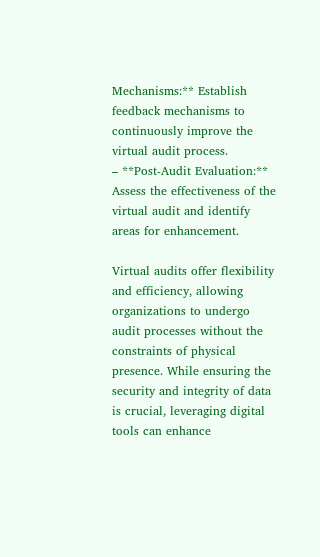Mechanisms:** Establish feedback mechanisms to continuously improve the virtual audit process.
– **Post-Audit Evaluation:** Assess the effectiveness of the virtual audit and identify areas for enhancement.

Virtual audits offer flexibility and efficiency, allowing organizations to undergo audit processes without the constraints of physical presence. While ensuring the security and integrity of data is crucial, leveraging digital tools can enhance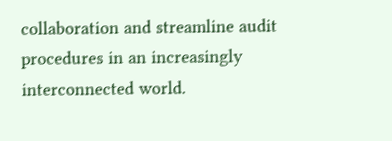collaboration and streamline audit procedures in an increasingly interconnected world.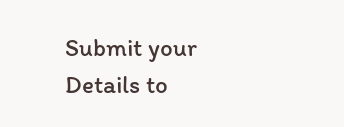Submit your Details to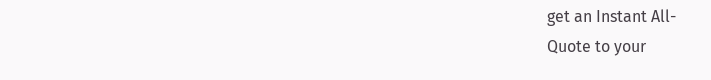get an Instant All-
Quote to your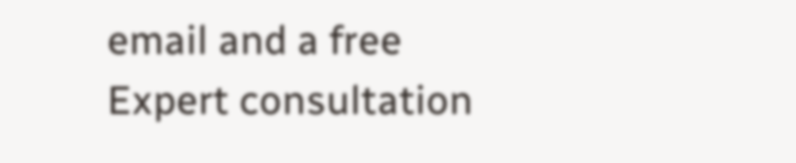email and a free
Expert consultation